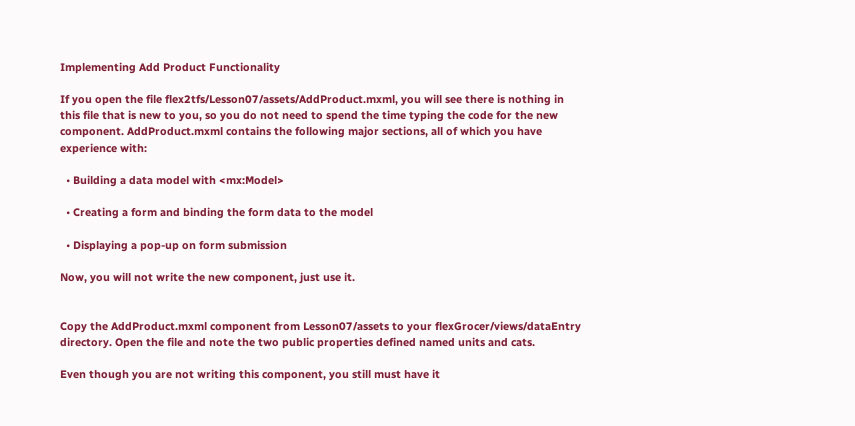Implementing Add Product Functionality

If you open the file flex2tfs/Lesson07/assets/AddProduct.mxml, you will see there is nothing in this file that is new to you, so you do not need to spend the time typing the code for the new component. AddProduct.mxml contains the following major sections, all of which you have experience with:

  • Building a data model with <mx:Model>

  • Creating a form and binding the form data to the model

  • Displaying a pop-up on form submission

Now, you will not write the new component, just use it.


Copy the AddProduct.mxml component from Lesson07/assets to your flexGrocer/views/dataEntry directory. Open the file and note the two public properties defined named units and cats.

Even though you are not writing this component, you still must have it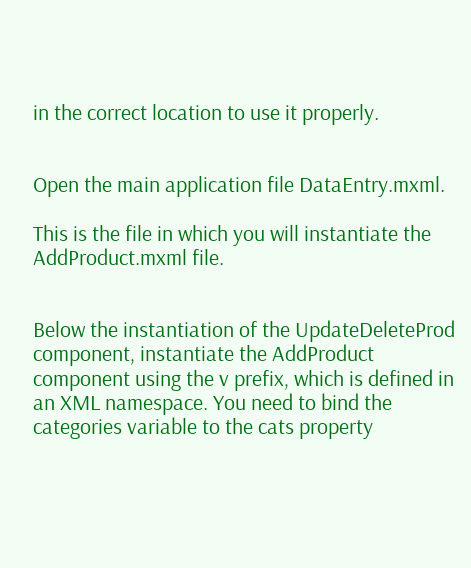in the correct location to use it properly.


Open the main application file DataEntry.mxml.

This is the file in which you will instantiate the AddProduct.mxml file.


Below the instantiation of the UpdateDeleteProd component, instantiate the AddProduct component using the v prefix, which is defined in an XML namespace. You need to bind the categories variable to the cats property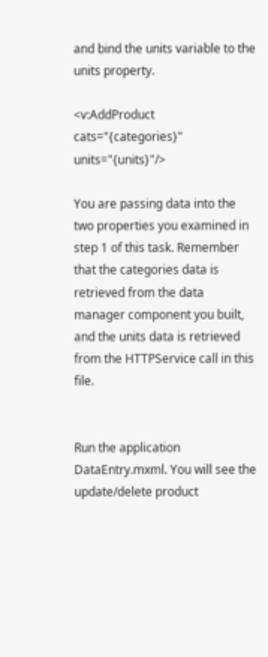and bind the units variable to the units property.

<v:AddProduct    cats="{categories}"    units="{units}"/>

You are passing data into the two properties you examined in step 1 of this task. Remember that the categories data is retrieved from the data manager component you built, and the units data is retrieved from the HTTPService call in this file.


Run the application DataEntry.mxml. You will see the update/delete product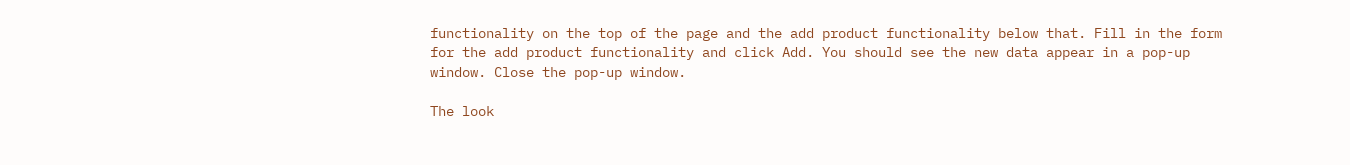functionality on the top of the page and the add product functionality below that. Fill in the form for the add product functionality and click Add. You should see the new data appear in a pop-up window. Close the pop-up window.

The look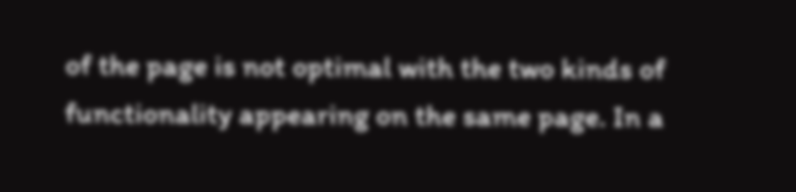of the page is not optimal with the two kinds of functionality appearing on the same page. In a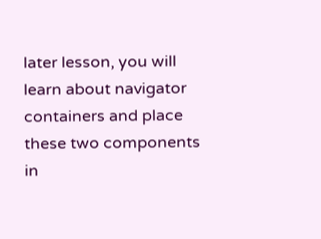later lesson, you will learn about navigator containers and place these two components in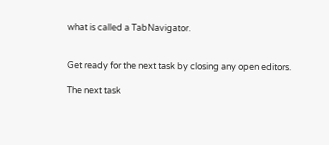what is called a TabNavigator.


Get ready for the next task by closing any open editors.

The next task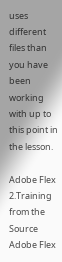uses different files than you have been working with up to this point in the lesson.

Adobe Flex 2.Training from the Source
Adobe Flex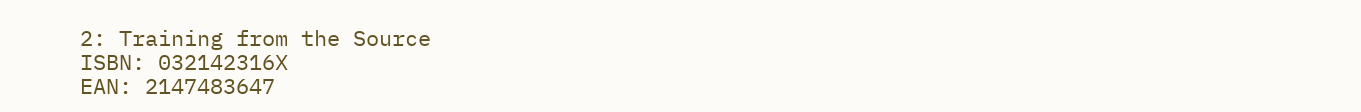2: Training from the Source
ISBN: 032142316X
EAN: 2147483647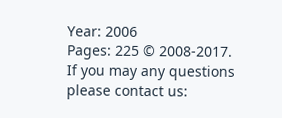Year: 2006
Pages: 225 © 2008-2017.
If you may any questions please contact us: